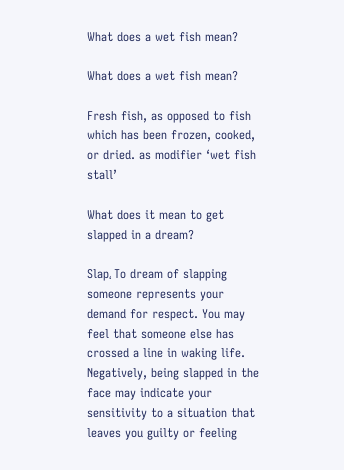What does a wet fish mean?

What does a wet fish mean?

Fresh fish, as opposed to fish which has been frozen, cooked, or dried. as modifier ‘wet fish stall’

What does it mean to get slapped in a dream?

Slap، To dream of slapping someone represents your demand for respect. You may feel that someone else has crossed a line in waking life. Negatively, being slapped in the face may indicate your sensitivity to a situation that leaves you guilty or feeling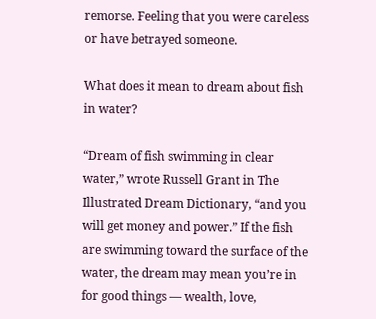remorse. Feeling that you were careless or have betrayed someone.

What does it mean to dream about fish in water?

“Dream of fish swimming in clear water,” wrote Russell Grant in The Illustrated Dream Dictionary, “and you will get money and power.” If the fish are swimming toward the surface of the water, the dream may mean you’re in for good things — wealth, love,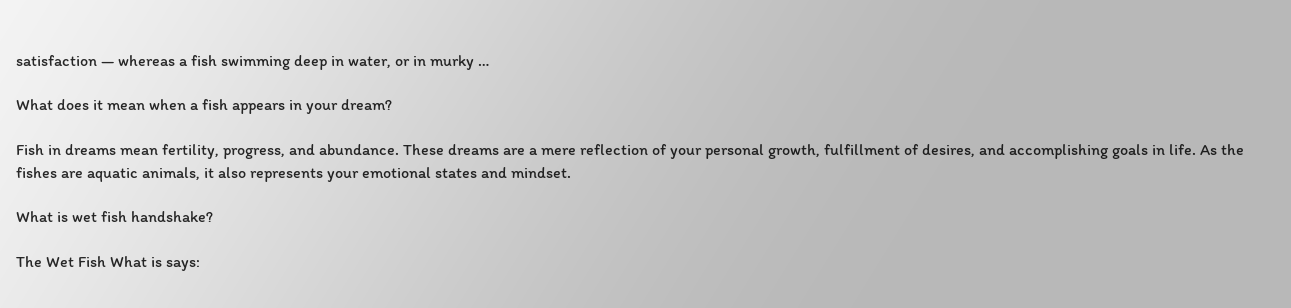satisfaction — whereas a fish swimming deep in water, or in murky …

What does it mean when a fish appears in your dream?

Fish in dreams mean fertility, progress, and abundance. These dreams are a mere reflection of your personal growth, fulfillment of desires, and accomplishing goals in life. As the fishes are aquatic animals, it also represents your emotional states and mindset.

What is wet fish handshake?

The Wet Fish What is says: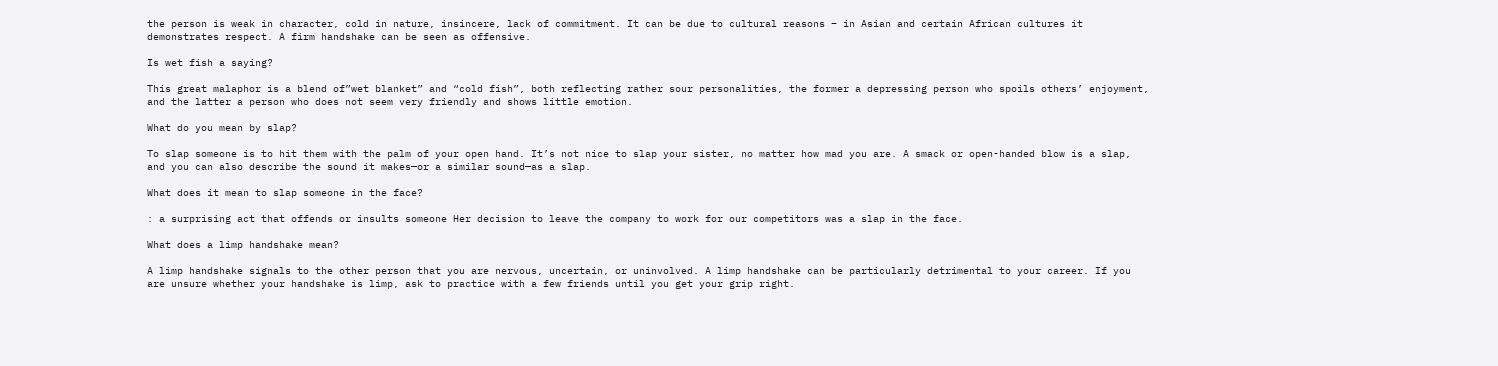the person is weak in character, cold in nature, insincere, lack of commitment. It can be due to cultural reasons – in Asian and certain African cultures it demonstrates respect. A firm handshake can be seen as offensive.

Is wet fish a saying?

This great malaphor is a blend of”wet blanket” and “cold fish”, both reflecting rather sour personalities, the former a depressing person who spoils others’ enjoyment, and the latter a person who does not seem very friendly and shows little emotion.

What do you mean by slap?

To slap someone is to hit them with the palm of your open hand. It’s not nice to slap your sister, no matter how mad you are. A smack or open-handed blow is a slap, and you can also describe the sound it makes—or a similar sound—as a slap.

What does it mean to slap someone in the face?

: a surprising act that offends or insults someone Her decision to leave the company to work for our competitors was a slap in the face.

What does a limp handshake mean?

A limp handshake signals to the other person that you are nervous, uncertain, or uninvolved. A limp handshake can be particularly detrimental to your career. If you are unsure whether your handshake is limp, ask to practice with a few friends until you get your grip right.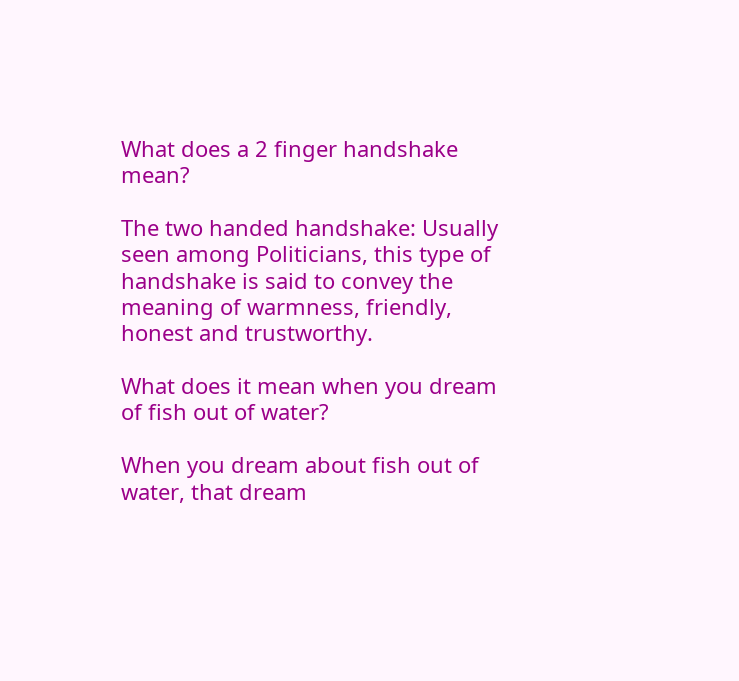What does a 2 finger handshake mean?

The two handed handshake: Usually seen among Politicians, this type of handshake is said to convey the meaning of warmness, friendly, honest and trustworthy.

What does it mean when you dream of fish out of water?

When you dream about fish out of water, that dream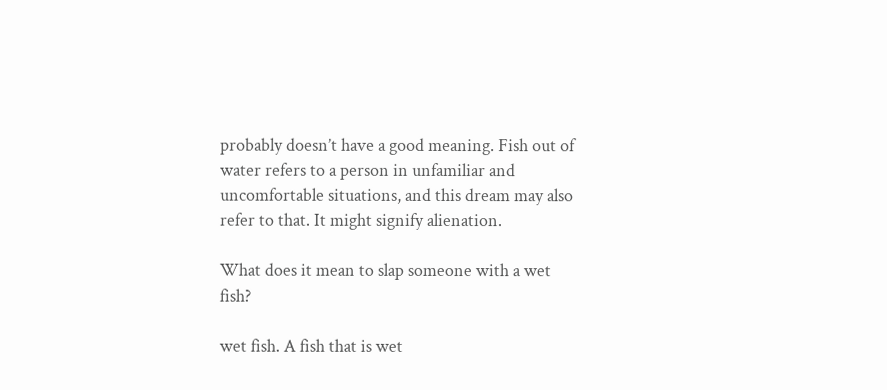probably doesn’t have a good meaning. Fish out of water refers to a person in unfamiliar and uncomfortable situations, and this dream may also refer to that. It might signify alienation.

What does it mean to slap someone with a wet fish?

wet fish. A fish that is wet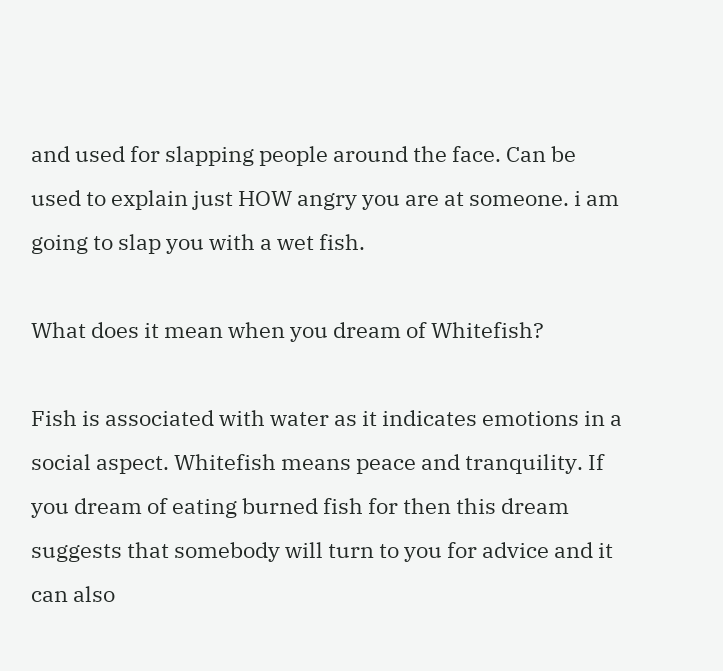and used for slapping people around the face. Can be used to explain just HOW angry you are at someone. i am going to slap you with a wet fish.

What does it mean when you dream of Whitefish?

Fish is associated with water as it indicates emotions in a social aspect. Whitefish means peace and tranquility. If you dream of eating burned fish for then this dream suggests that somebody will turn to you for advice and it can also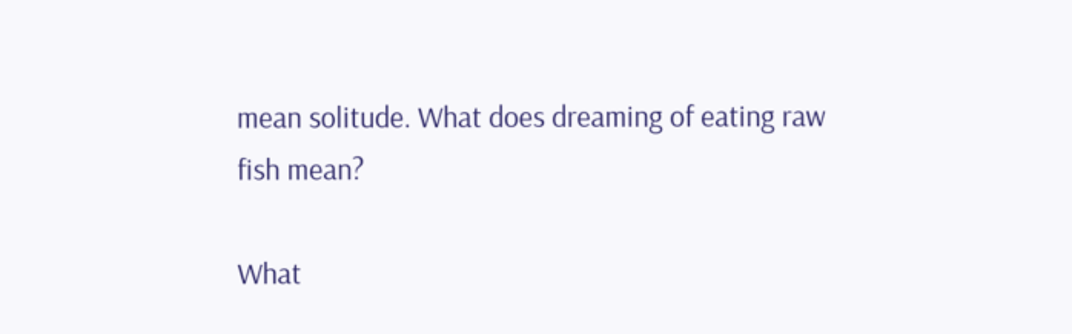mean solitude. What does dreaming of eating raw fish mean?

What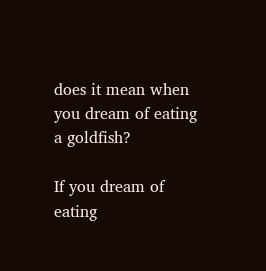does it mean when you dream of eating a goldfish?

If you dream of eating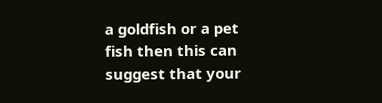a goldfish or a pet fish then this can suggest that your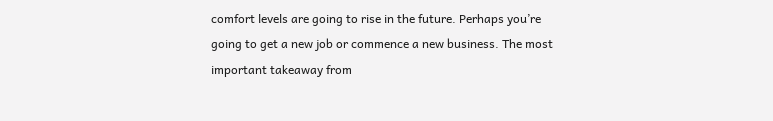comfort levels are going to rise in the future. Perhaps you’re going to get a new job or commence a new business. The most important takeaway from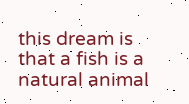this dream is that a fish is a natural animal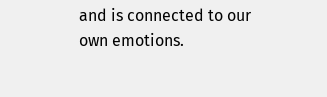and is connected to our own emotions.